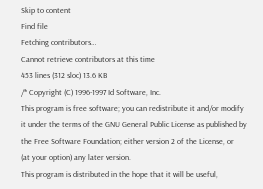Skip to content
Find file
Fetching contributors…
Cannot retrieve contributors at this time
453 lines (312 sloc) 13.6 KB
/* Copyright (C) 1996-1997 Id Software, Inc.
This program is free software; you can redistribute it and/or modify
it under the terms of the GNU General Public License as published by
the Free Software Foundation; either version 2 of the License, or
(at your option) any later version.
This program is distributed in the hope that it will be useful,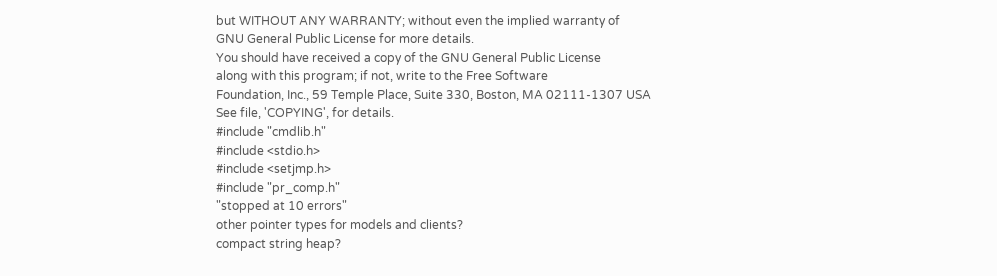but WITHOUT ANY WARRANTY; without even the implied warranty of
GNU General Public License for more details.
You should have received a copy of the GNU General Public License
along with this program; if not, write to the Free Software
Foundation, Inc., 59 Temple Place, Suite 330, Boston, MA 02111-1307 USA
See file, 'COPYING', for details.
#include "cmdlib.h"
#include <stdio.h>
#include <setjmp.h>
#include "pr_comp.h"
"stopped at 10 errors"
other pointer types for models and clients?
compact string heap?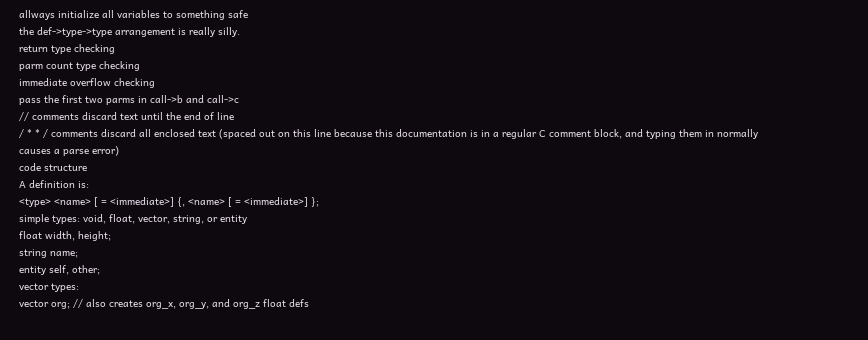allways initialize all variables to something safe
the def->type->type arrangement is really silly.
return type checking
parm count type checking
immediate overflow checking
pass the first two parms in call->b and call->c
// comments discard text until the end of line
/ * * / comments discard all enclosed text (spaced out on this line because this documentation is in a regular C comment block, and typing them in normally causes a parse error)
code structure
A definition is:
<type> <name> [ = <immediate>] {, <name> [ = <immediate>] };
simple types: void, float, vector, string, or entity
float width, height;
string name;
entity self, other;
vector types:
vector org; // also creates org_x, org_y, and org_z float defs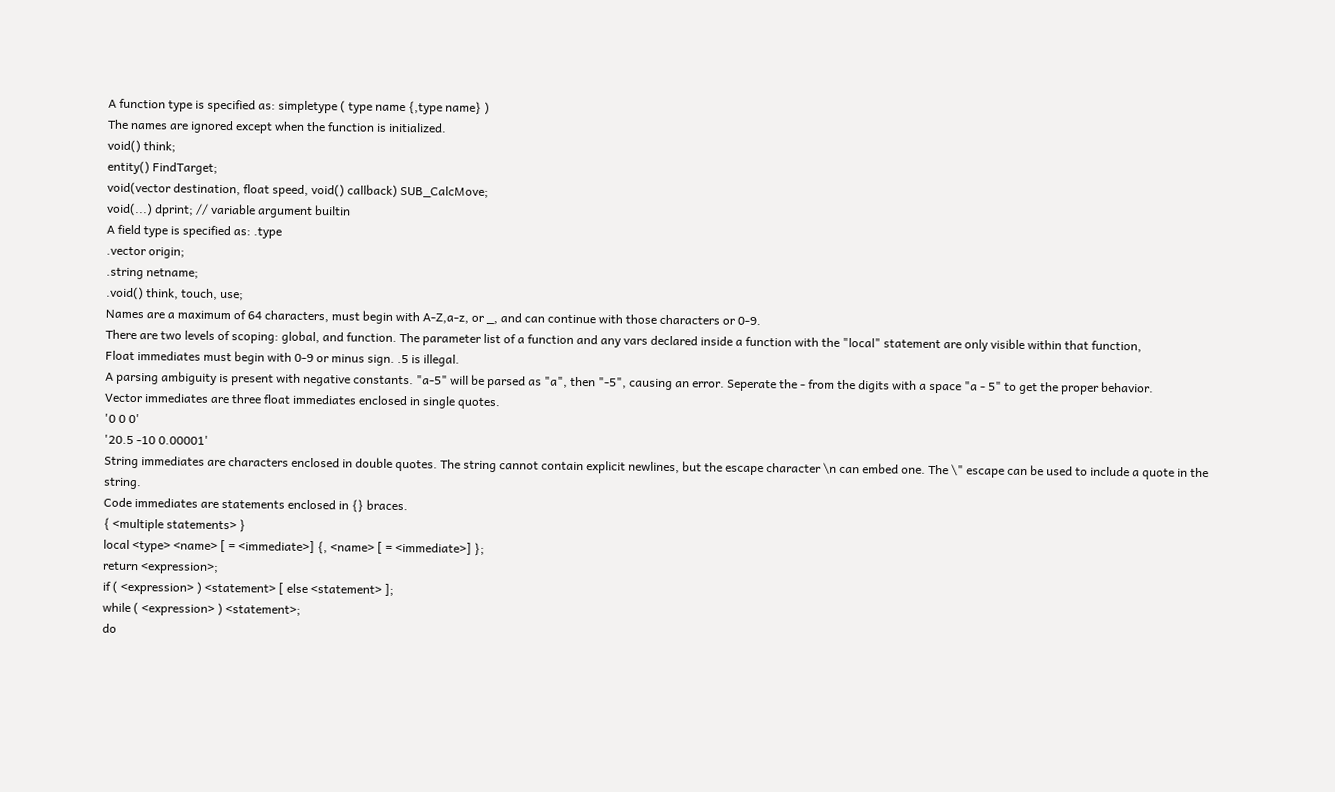A function type is specified as: simpletype ( type name {,type name} )
The names are ignored except when the function is initialized.
void() think;
entity() FindTarget;
void(vector destination, float speed, void() callback) SUB_CalcMove;
void(...) dprint; // variable argument builtin
A field type is specified as: .type
.vector origin;
.string netname;
.void() think, touch, use;
Names are a maximum of 64 characters, must begin with A-Z,a-z, or _, and can continue with those characters or 0-9.
There are two levels of scoping: global, and function. The parameter list of a function and any vars declared inside a function with the "local" statement are only visible within that function,
Float immediates must begin with 0-9 or minus sign. .5 is illegal.
A parsing ambiguity is present with negative constants. "a-5" will be parsed as "a", then "-5", causing an error. Seperate the - from the digits with a space "a - 5" to get the proper behavior.
Vector immediates are three float immediates enclosed in single quotes.
'0 0 0'
'20.5 -10 0.00001'
String immediates are characters enclosed in double quotes. The string cannot contain explicit newlines, but the escape character \n can embed one. The \" escape can be used to include a quote in the string.
Code immediates are statements enclosed in {} braces.
{ <multiple statements> }
local <type> <name> [ = <immediate>] {, <name> [ = <immediate>] };
return <expression>;
if ( <expression> ) <statement> [ else <statement> ];
while ( <expression> ) <statement>;
do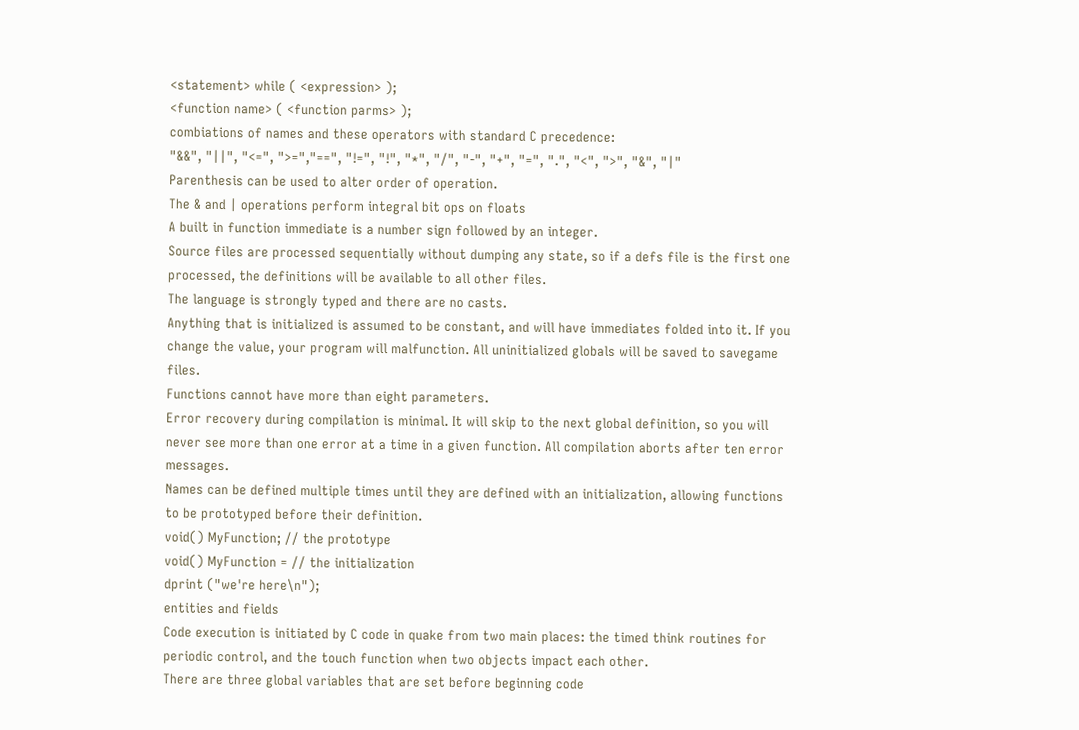<statement> while ( <expression> );
<function name> ( <function parms> );
combiations of names and these operators with standard C precedence:
"&&", "||", "<=", ">=","==", "!=", "!", "*", "/", "-", "+", "=", ".", "<", ">", "&", "|"
Parenthesis can be used to alter order of operation.
The & and | operations perform integral bit ops on floats
A built in function immediate is a number sign followed by an integer.
Source files are processed sequentially without dumping any state, so if a defs file is the first one processed, the definitions will be available to all other files.
The language is strongly typed and there are no casts.
Anything that is initialized is assumed to be constant, and will have immediates folded into it. If you change the value, your program will malfunction. All uninitialized globals will be saved to savegame files.
Functions cannot have more than eight parameters.
Error recovery during compilation is minimal. It will skip to the next global definition, so you will never see more than one error at a time in a given function. All compilation aborts after ten error messages.
Names can be defined multiple times until they are defined with an initialization, allowing functions to be prototyped before their definition.
void() MyFunction; // the prototype
void() MyFunction = // the initialization
dprint ("we're here\n");
entities and fields
Code execution is initiated by C code in quake from two main places: the timed think routines for periodic control, and the touch function when two objects impact each other.
There are three global variables that are set before beginning code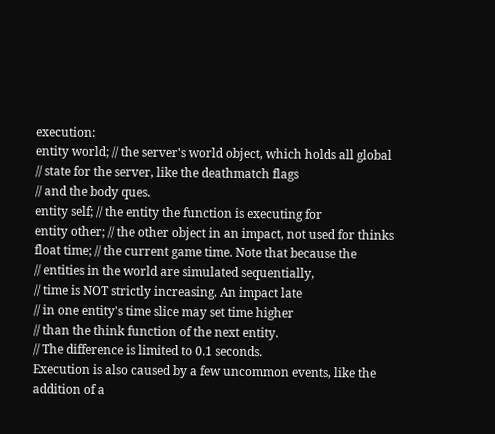execution:
entity world; // the server's world object, which holds all global
// state for the server, like the deathmatch flags
// and the body ques.
entity self; // the entity the function is executing for
entity other; // the other object in an impact, not used for thinks
float time; // the current game time. Note that because the
// entities in the world are simulated sequentially,
// time is NOT strictly increasing. An impact late
// in one entity's time slice may set time higher
// than the think function of the next entity.
// The difference is limited to 0.1 seconds.
Execution is also caused by a few uncommon events, like the addition of a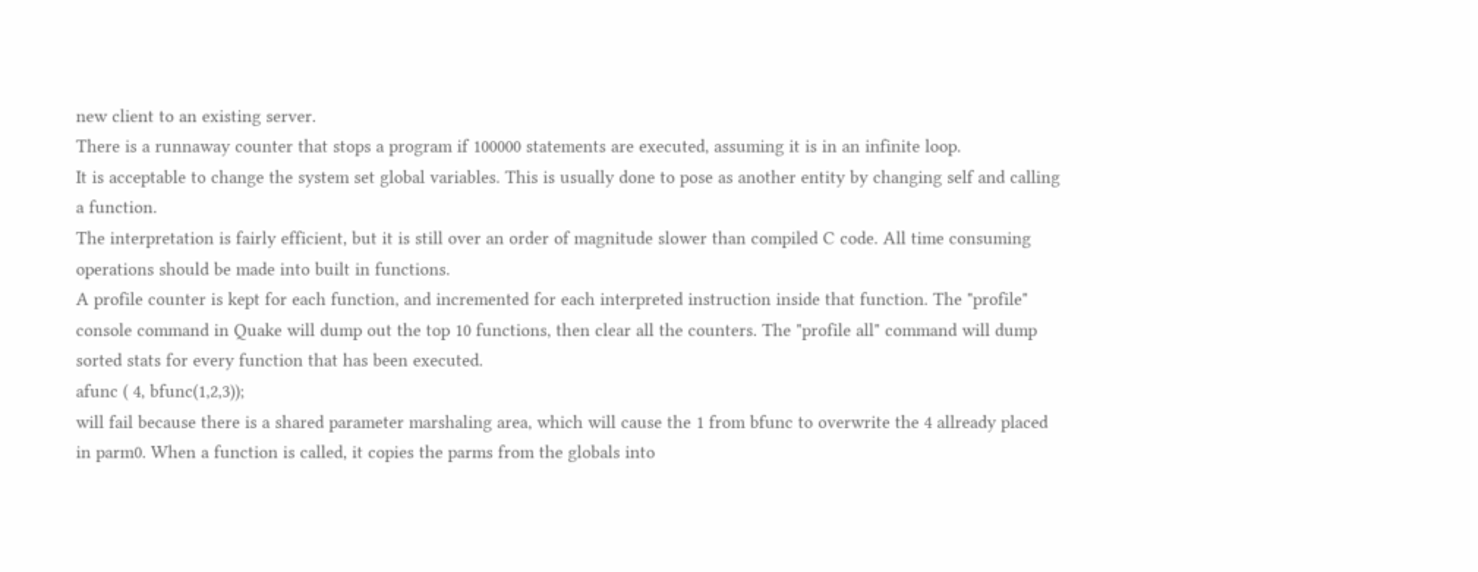new client to an existing server.
There is a runnaway counter that stops a program if 100000 statements are executed, assuming it is in an infinite loop.
It is acceptable to change the system set global variables. This is usually done to pose as another entity by changing self and calling a function.
The interpretation is fairly efficient, but it is still over an order of magnitude slower than compiled C code. All time consuming operations should be made into built in functions.
A profile counter is kept for each function, and incremented for each interpreted instruction inside that function. The "profile" console command in Quake will dump out the top 10 functions, then clear all the counters. The "profile all" command will dump sorted stats for every function that has been executed.
afunc ( 4, bfunc(1,2,3));
will fail because there is a shared parameter marshaling area, which will cause the 1 from bfunc to overwrite the 4 allready placed in parm0. When a function is called, it copies the parms from the globals into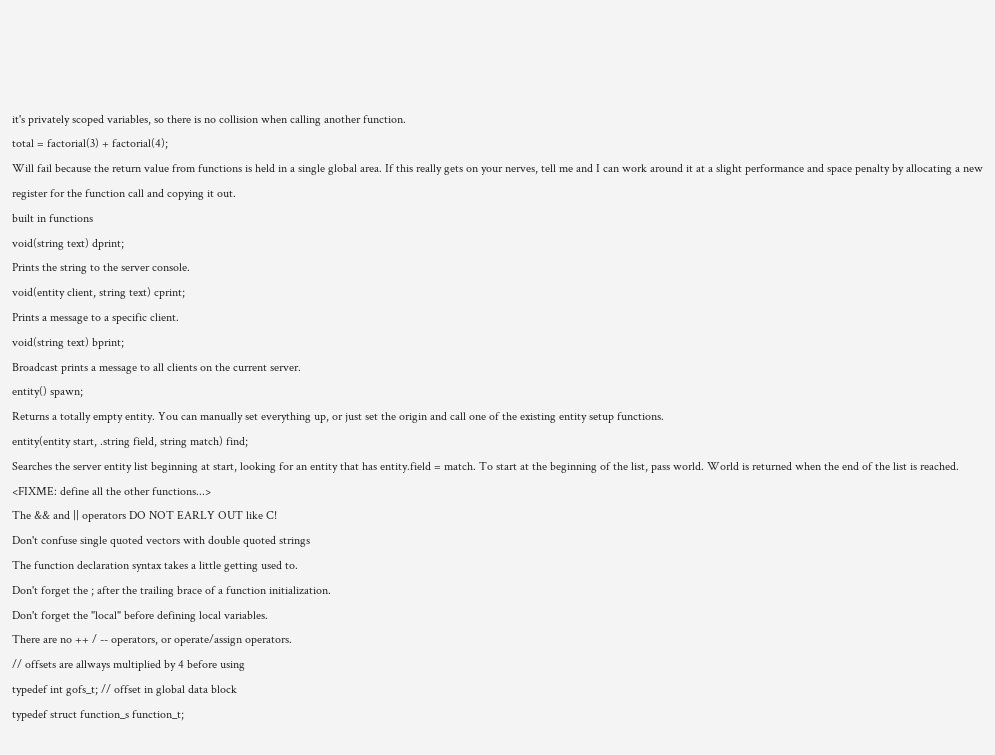it's privately scoped variables, so there is no collision when calling another function.
total = factorial(3) + factorial(4);
Will fail because the return value from functions is held in a single global area. If this really gets on your nerves, tell me and I can work around it at a slight performance and space penalty by allocating a new register for the function call and copying it out.
built in functions
void(string text) dprint;
Prints the string to the server console.
void(entity client, string text) cprint;
Prints a message to a specific client.
void(string text) bprint;
Broadcast prints a message to all clients on the current server.
entity() spawn;
Returns a totally empty entity. You can manually set everything up, or just set the origin and call one of the existing entity setup functions.
entity(entity start, .string field, string match) find;
Searches the server entity list beginning at start, looking for an entity that has entity.field = match. To start at the beginning of the list, pass world. World is returned when the end of the list is reached.
<FIXME: define all the other functions...>
The && and || operators DO NOT EARLY OUT like C!
Don't confuse single quoted vectors with double quoted strings
The function declaration syntax takes a little getting used to.
Don't forget the ; after the trailing brace of a function initialization.
Don't forget the "local" before defining local variables.
There are no ++ / -- operators, or operate/assign operators.
// offsets are allways multiplied by 4 before using
typedef int gofs_t; // offset in global data block
typedef struct function_s function_t;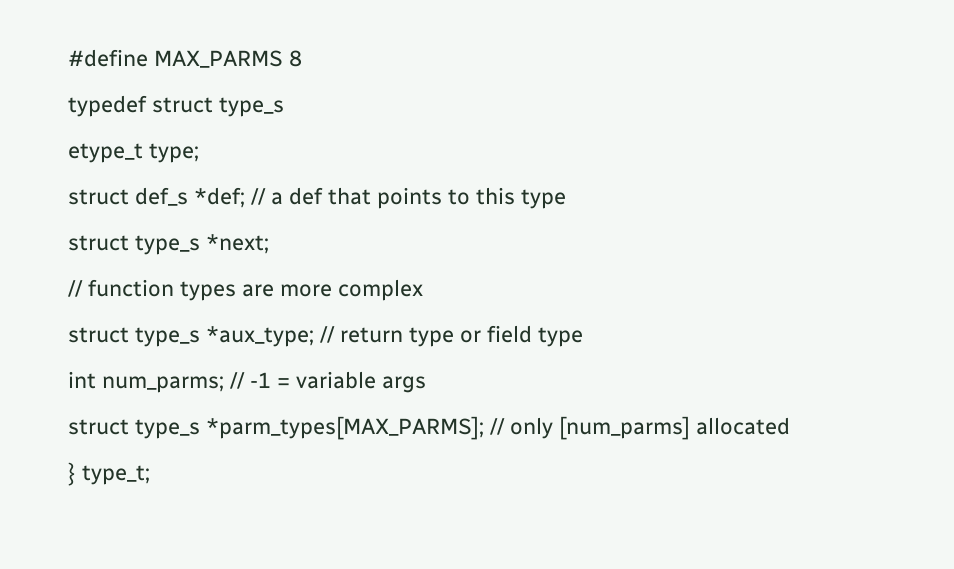#define MAX_PARMS 8
typedef struct type_s
etype_t type;
struct def_s *def; // a def that points to this type
struct type_s *next;
// function types are more complex
struct type_s *aux_type; // return type or field type
int num_parms; // -1 = variable args
struct type_s *parm_types[MAX_PARMS]; // only [num_parms] allocated
} type_t;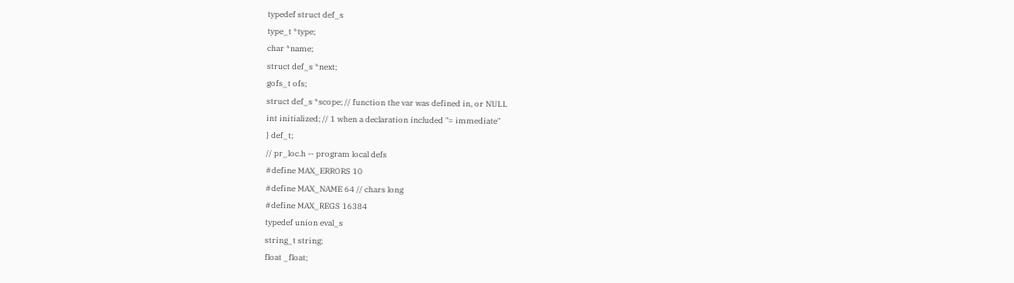typedef struct def_s
type_t *type;
char *name;
struct def_s *next;
gofs_t ofs;
struct def_s *scope; // function the var was defined in, or NULL
int initialized; // 1 when a declaration included "= immediate"
} def_t;
// pr_loc.h -- program local defs
#define MAX_ERRORS 10
#define MAX_NAME 64 // chars long
#define MAX_REGS 16384
typedef union eval_s
string_t string;
float _float;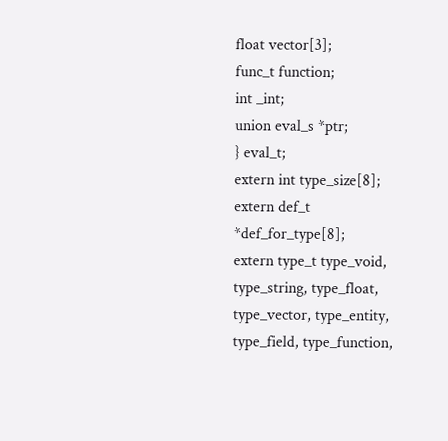float vector[3];
func_t function;
int _int;
union eval_s *ptr;
} eval_t;
extern int type_size[8];
extern def_t *def_for_type[8];
extern type_t type_void, type_string, type_float, type_vector, type_entity, type_field, type_function,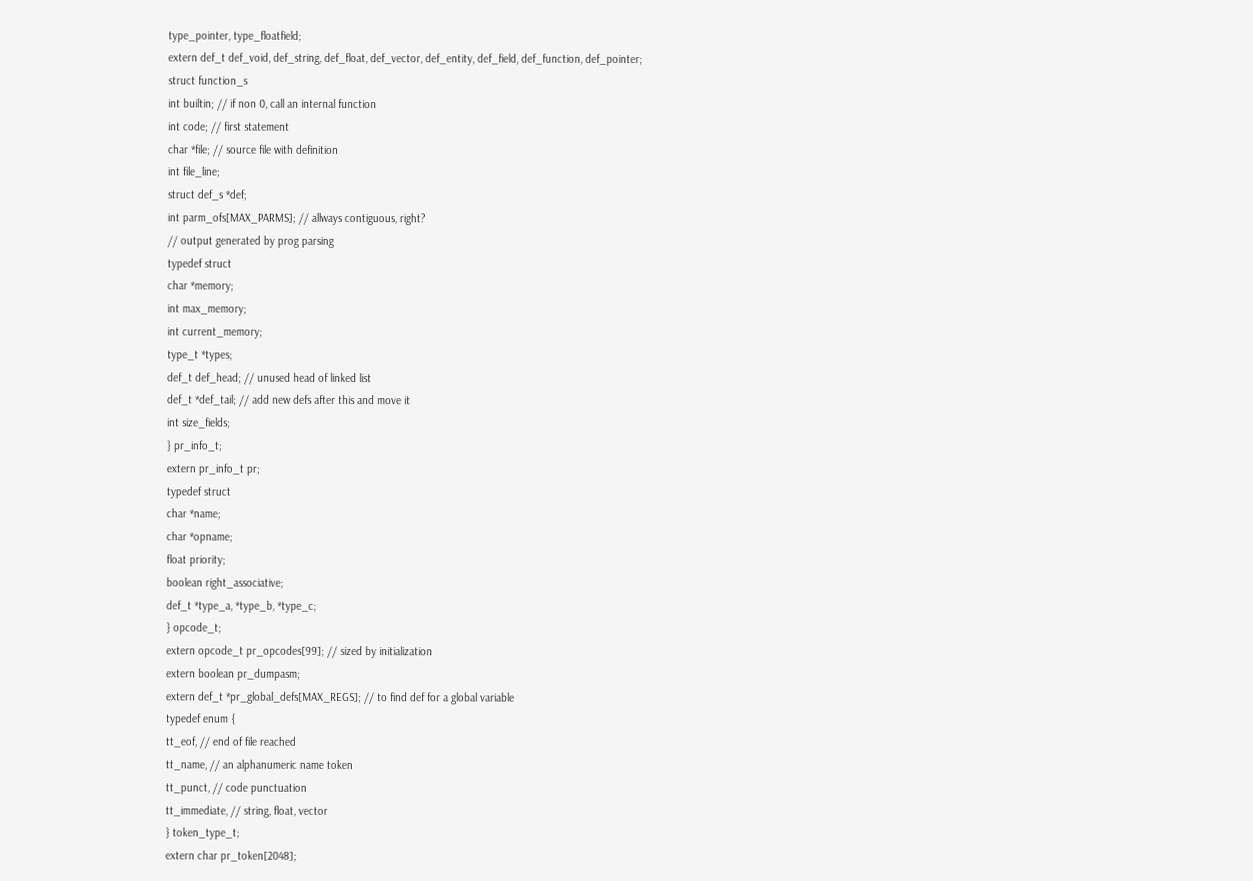type_pointer, type_floatfield;
extern def_t def_void, def_string, def_float, def_vector, def_entity, def_field, def_function, def_pointer;
struct function_s
int builtin; // if non 0, call an internal function
int code; // first statement
char *file; // source file with definition
int file_line;
struct def_s *def;
int parm_ofs[MAX_PARMS]; // allways contiguous, right?
// output generated by prog parsing
typedef struct
char *memory;
int max_memory;
int current_memory;
type_t *types;
def_t def_head; // unused head of linked list
def_t *def_tail; // add new defs after this and move it
int size_fields;
} pr_info_t;
extern pr_info_t pr;
typedef struct
char *name;
char *opname;
float priority;
boolean right_associative;
def_t *type_a, *type_b, *type_c;
} opcode_t;
extern opcode_t pr_opcodes[99]; // sized by initialization
extern boolean pr_dumpasm;
extern def_t *pr_global_defs[MAX_REGS]; // to find def for a global variable
typedef enum {
tt_eof, // end of file reached
tt_name, // an alphanumeric name token
tt_punct, // code punctuation
tt_immediate, // string, float, vector
} token_type_t;
extern char pr_token[2048];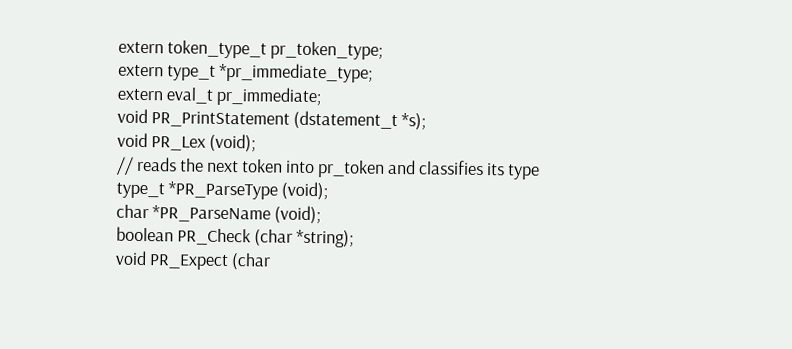extern token_type_t pr_token_type;
extern type_t *pr_immediate_type;
extern eval_t pr_immediate;
void PR_PrintStatement (dstatement_t *s);
void PR_Lex (void);
// reads the next token into pr_token and classifies its type
type_t *PR_ParseType (void);
char *PR_ParseName (void);
boolean PR_Check (char *string);
void PR_Expect (char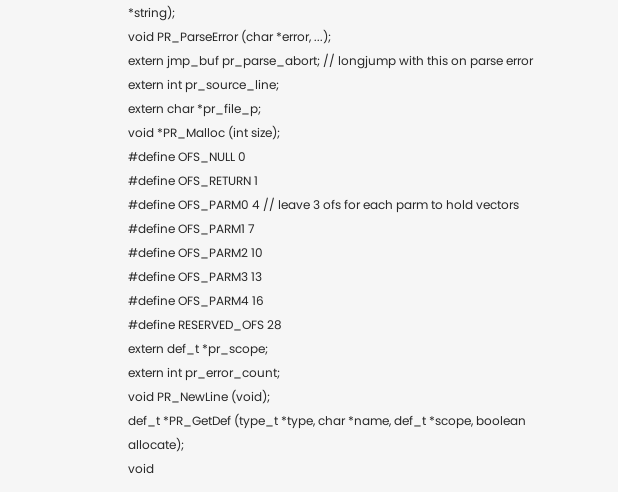*string);
void PR_ParseError (char *error, ...);
extern jmp_buf pr_parse_abort; // longjump with this on parse error
extern int pr_source_line;
extern char *pr_file_p;
void *PR_Malloc (int size);
#define OFS_NULL 0
#define OFS_RETURN 1
#define OFS_PARM0 4 // leave 3 ofs for each parm to hold vectors
#define OFS_PARM1 7
#define OFS_PARM2 10
#define OFS_PARM3 13
#define OFS_PARM4 16
#define RESERVED_OFS 28
extern def_t *pr_scope;
extern int pr_error_count;
void PR_NewLine (void);
def_t *PR_GetDef (type_t *type, char *name, def_t *scope, boolean allocate);
void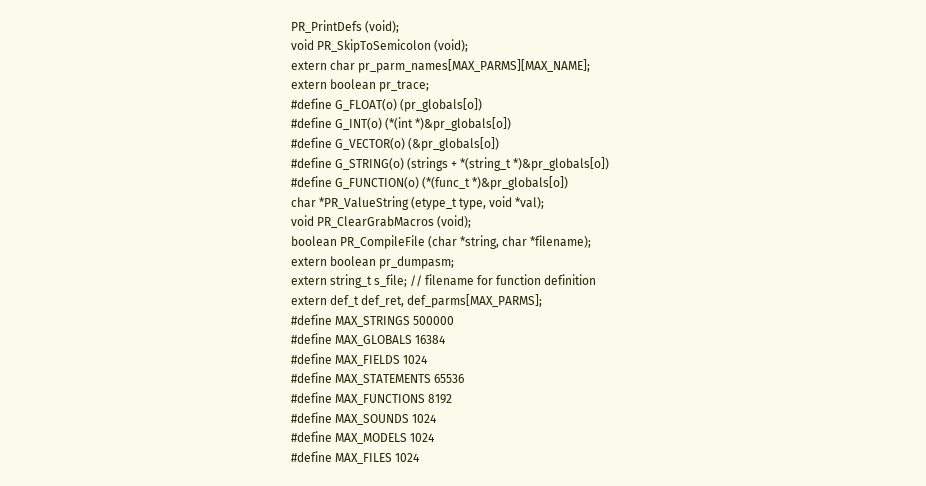PR_PrintDefs (void);
void PR_SkipToSemicolon (void);
extern char pr_parm_names[MAX_PARMS][MAX_NAME];
extern boolean pr_trace;
#define G_FLOAT(o) (pr_globals[o])
#define G_INT(o) (*(int *)&pr_globals[o])
#define G_VECTOR(o) (&pr_globals[o])
#define G_STRING(o) (strings + *(string_t *)&pr_globals[o])
#define G_FUNCTION(o) (*(func_t *)&pr_globals[o])
char *PR_ValueString (etype_t type, void *val);
void PR_ClearGrabMacros (void);
boolean PR_CompileFile (char *string, char *filename);
extern boolean pr_dumpasm;
extern string_t s_file; // filename for function definition
extern def_t def_ret, def_parms[MAX_PARMS];
#define MAX_STRINGS 500000
#define MAX_GLOBALS 16384
#define MAX_FIELDS 1024
#define MAX_STATEMENTS 65536
#define MAX_FUNCTIONS 8192
#define MAX_SOUNDS 1024
#define MAX_MODELS 1024
#define MAX_FILES 1024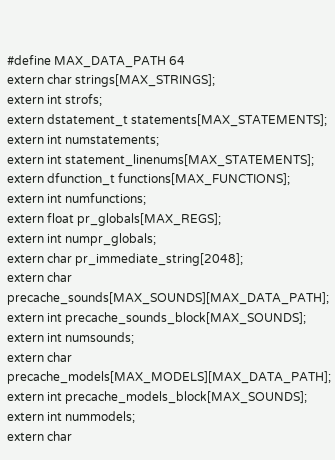#define MAX_DATA_PATH 64
extern char strings[MAX_STRINGS];
extern int strofs;
extern dstatement_t statements[MAX_STATEMENTS];
extern int numstatements;
extern int statement_linenums[MAX_STATEMENTS];
extern dfunction_t functions[MAX_FUNCTIONS];
extern int numfunctions;
extern float pr_globals[MAX_REGS];
extern int numpr_globals;
extern char pr_immediate_string[2048];
extern char precache_sounds[MAX_SOUNDS][MAX_DATA_PATH];
extern int precache_sounds_block[MAX_SOUNDS];
extern int numsounds;
extern char precache_models[MAX_MODELS][MAX_DATA_PATH];
extern int precache_models_block[MAX_SOUNDS];
extern int nummodels;
extern char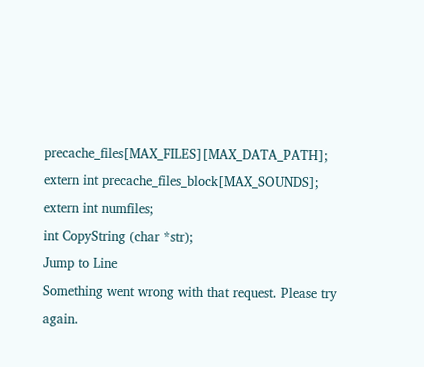precache_files[MAX_FILES][MAX_DATA_PATH];
extern int precache_files_block[MAX_SOUNDS];
extern int numfiles;
int CopyString (char *str);
Jump to Line
Something went wrong with that request. Please try again.